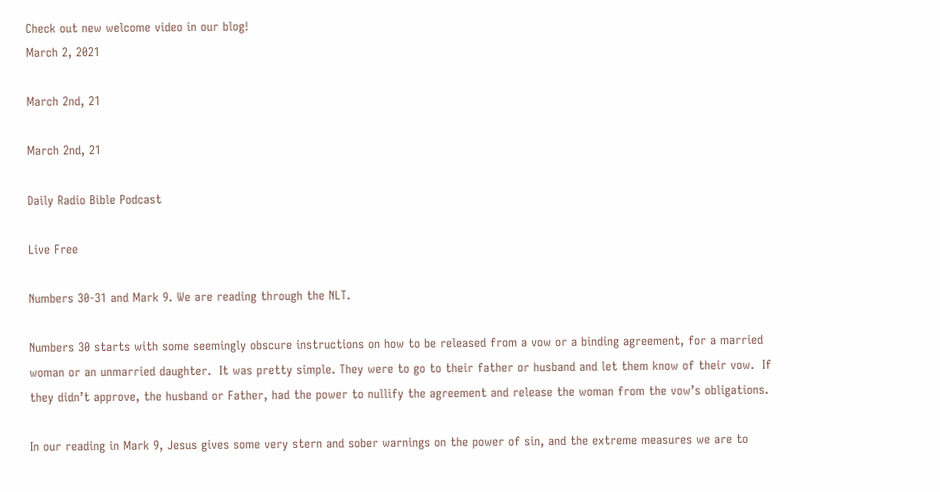Check out new welcome video in our blog!
March 2, 2021

March 2nd, 21

March 2nd, 21

Daily Radio Bible Podcast

Live Free

Numbers 30-31 and Mark 9. We are reading through the NLT.

Numbers 30 starts with some seemingly obscure instructions on how to be released from a vow or a binding agreement, for a married woman or an unmarried daughter.  It was pretty simple. They were to go to their father or husband and let them know of their vow.  If they didn’t approve, the husband or Father, had the power to nullify the agreement and release the woman from the vow’s obligations.

In our reading in Mark 9, Jesus gives some very stern and sober warnings on the power of sin, and the extreme measures we are to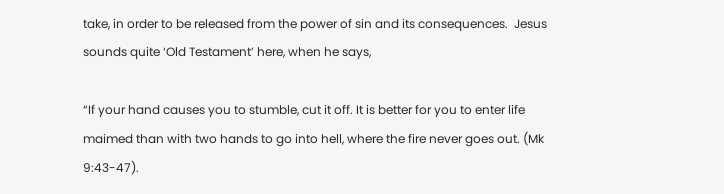take, in order to be released from the power of sin and its consequences.  Jesus sounds quite ‘Old Testament’ here, when he says,

“If your hand causes you to stumble, cut it off. It is better for you to enter life maimed than with two hands to go into hell, where the fire never goes out. (Mk 9:43-47).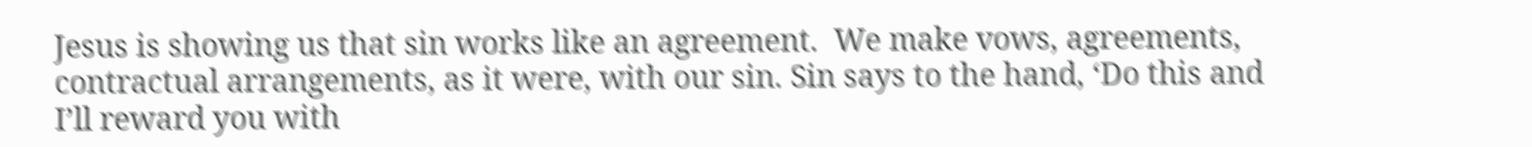Jesus is showing us that sin works like an agreement.  We make vows, agreements, contractual arrangements, as it were, with our sin. Sin says to the hand, ‘Do this and I’ll reward you with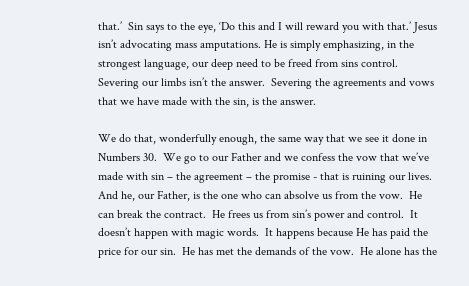that.’  Sin says to the eye, ‘Do this and I will reward you with that.’ Jesus isn’t advocating mass amputations. He is simply emphasizing, in the strongest language, our deep need to be freed from sins control.  Severing our limbs isn’t the answer.  Severing the agreements and vows that we have made with the sin, is the answer.

We do that, wonderfully enough, the same way that we see it done in Numbers 30.  We go to our Father and we confess the vow that we’ve made with sin – the agreement – the promise - that is ruining our lives.  And he, our Father, is the one who can absolve us from the vow.  He can break the contract.  He frees us from sin’s power and control.  It doesn’t happen with magic words.  It happens because He has paid the price for our sin.  He has met the demands of the vow.  He alone has the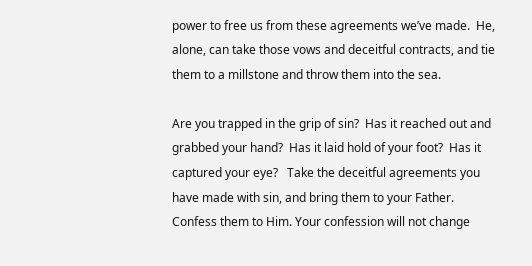power to free us from these agreements we’ve made.  He, alone, can take those vows and deceitful contracts, and tie them to a millstone and throw them into the sea.

Are you trapped in the grip of sin?  Has it reached out and grabbed your hand?  Has it laid hold of your foot?  Has it captured your eye?   Take the deceitful agreements you have made with sin, and bring them to your Father.   Confess them to Him. Your confession will not change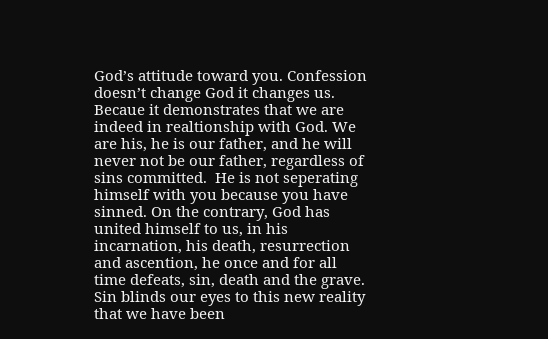God’s attitude toward you. Confession doesn’t change God it changes us.  Becaue it demonstrates that we are indeed in realtionship with God. We are his, he is our father, and he will never not be our father, regardless of sins committed.  He is not seperating himself with you because you have sinned. On the contrary, God has united himself to us, in his incarnation, his death, resurrection and ascention, he once and for all time defeats, sin, death and the grave.  Sin blinds our eyes to this new reality that we have been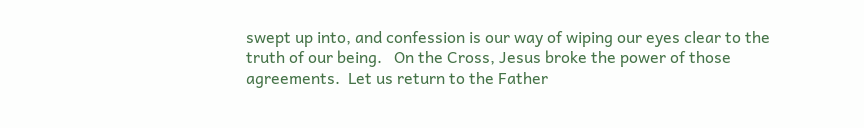swept up into, and confession is our way of wiping our eyes clear to the truth of our being.   On the Cross, Jesus broke the power of those agreements.  Let us return to the Father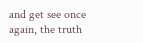and get see once again, the truth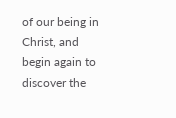of our being in Christ, and begin again to discover the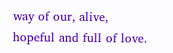way of our, alive, hopeful and full of love.